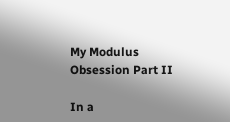My Modulus Obsession Part II

In a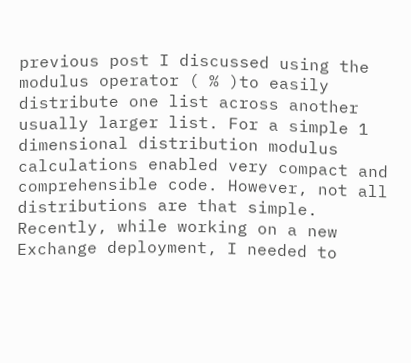previous post I discussed using the modulus operator ( % )to easily distribute one list across another usually larger list. For a simple 1 dimensional distribution modulus calculations enabled very compact and comprehensible code. However, not all distributions are that simple. Recently, while working on a new Exchange deployment, I needed to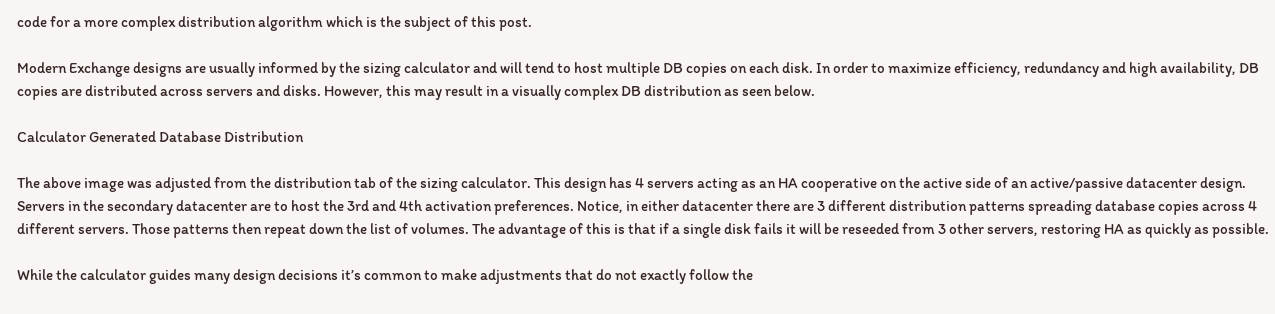code for a more complex distribution algorithm which is the subject of this post.

Modern Exchange designs are usually informed by the sizing calculator and will tend to host multiple DB copies on each disk. In order to maximize efficiency, redundancy and high availability, DB copies are distributed across servers and disks. However, this may result in a visually complex DB distribution as seen below.

Calculator Generated Database Distribution

The above image was adjusted from the distribution tab of the sizing calculator. This design has 4 servers acting as an HA cooperative on the active side of an active/passive datacenter design. Servers in the secondary datacenter are to host the 3rd and 4th activation preferences. Notice, in either datacenter there are 3 different distribution patterns spreading database copies across 4 different servers. Those patterns then repeat down the list of volumes. The advantage of this is that if a single disk fails it will be reseeded from 3 other servers, restoring HA as quickly as possible.

While the calculator guides many design decisions it’s common to make adjustments that do not exactly follow the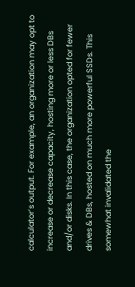calculator’s output. For example, an organization may opt to increase or decrease capacity, hosting more or less DBs and/or disks. In this case, the organization opted for fewer drives & DBs, hosted on much more powerful SSDs. This somewhat invalidated the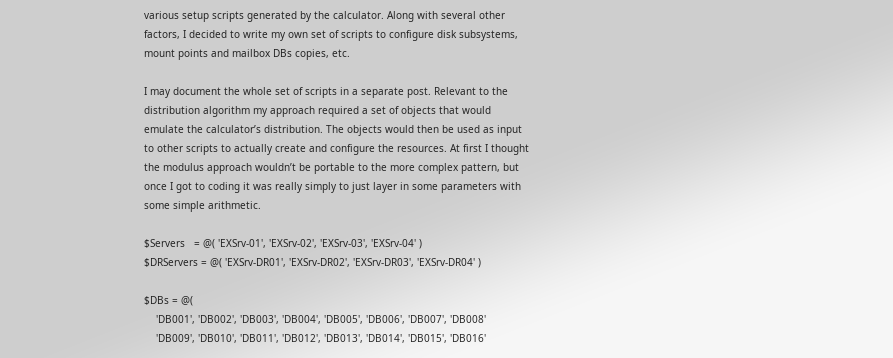various setup scripts generated by the calculator. Along with several other factors, I decided to write my own set of scripts to configure disk subsystems, mount points and mailbox DBs copies, etc.

I may document the whole set of scripts in a separate post. Relevant to the distribution algorithm my approach required a set of objects that would emulate the calculator’s distribution. The objects would then be used as input to other scripts to actually create and configure the resources. At first I thought the modulus approach wouldn’t be portable to the more complex pattern, but once I got to coding it was really simply to just layer in some parameters with some simple arithmetic.

$Servers   = @( 'EXSrv-01', 'EXSrv-02', 'EXSrv-03', 'EXSrv-04' )
$DRServers = @( 'EXSrv-DR01', 'EXSrv-DR02', 'EXSrv-DR03', 'EXSrv-DR04' )

$DBs = @(
    'DB001', 'DB002', 'DB003', 'DB004', 'DB005', 'DB006', 'DB007', 'DB008'
    'DB009', 'DB010', 'DB011', 'DB012', 'DB013', 'DB014', 'DB015', 'DB016'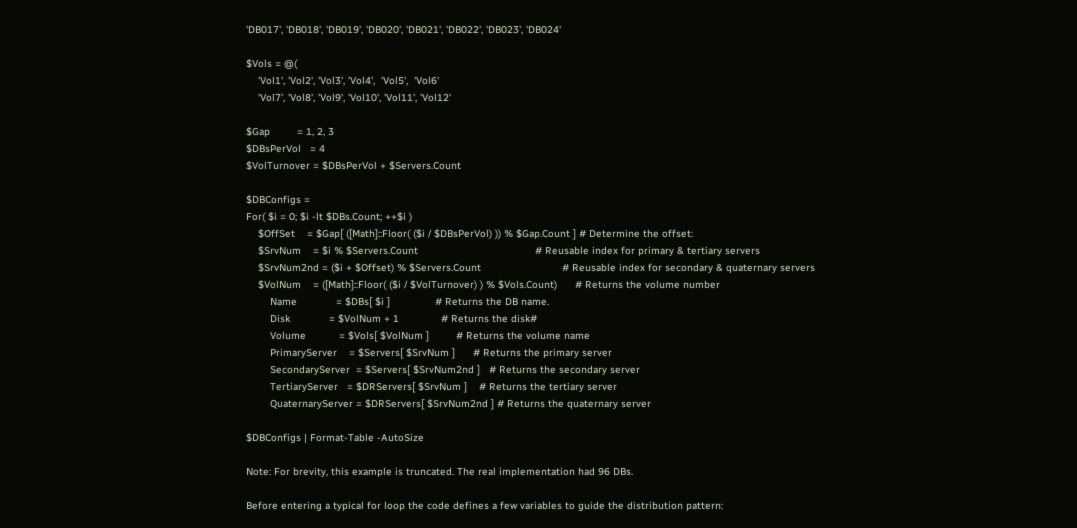'DB017', 'DB018', 'DB019', 'DB020', 'DB021', 'DB022', 'DB023', 'DB024'

$Vols = @(
    'Vol1', 'Vol2', 'Vol3', 'Vol4',  'Vol5',  'Vol6'
    'Vol7', 'Vol8', 'Vol9', 'Vol10', 'Vol11', 'Vol12'

$Gap         = 1, 2, 3
$DBsPerVol   = 4
$VolTurnover = $DBsPerVol + $Servers.Count

$DBConfigs =
For( $i = 0; $i -lt $DBs.Count; ++$i )
    $OffSet    = $Gap[ ([Math]::Floor( ($i / $DBsPerVol) )) % $Gap.Count ] # Determine the offset:
    $SrvNum    = $i % $Servers.Count                                       # Reusable index for primary & tertiary servers
    $SrvNum2nd = ($i + $Offset) % $Servers.Count                           # Reusable index for secondary & quaternary servers
    $VolNum    = ([Math]::Floor( ($i / $VolTurnover) ) % $Vols.Count)      # Returns the volume number
        Name             = $DBs[ $i ]               # Returns the DB name.
        Disk             = $VolNum + 1              # Returns the disk#
        Volume           = $Vols[ $VolNum ]         # Returns the volume name
        PrimaryServer    = $Servers[ $SrvNum ]      # Returns the primary server
        SecondaryServer  = $Servers[ $SrvNum2nd ]   # Returns the secondary server
        TertiaryServer   = $DRServers[ $SrvNum ]    # Returns the tertiary server
        QuaternaryServer = $DRServers[ $SrvNum2nd ] # Returns the quaternary server

$DBConfigs | Format-Table -AutoSize

Note: For brevity, this example is truncated. The real implementation had 96 DBs.

Before entering a typical for loop the code defines a few variables to guide the distribution pattern: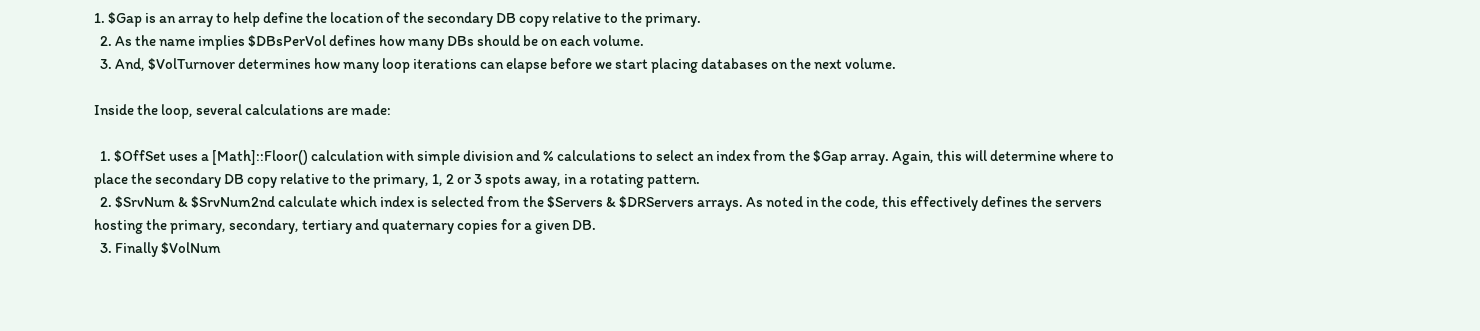1. $Gap is an array to help define the location of the secondary DB copy relative to the primary.
  2. As the name implies $DBsPerVol defines how many DBs should be on each volume.
  3. And, $VolTurnover determines how many loop iterations can elapse before we start placing databases on the next volume.

Inside the loop, several calculations are made:

  1. $OffSet uses a [Math]::Floor() calculation with simple division and % calculations to select an index from the $Gap array. Again, this will determine where to place the secondary DB copy relative to the primary, 1, 2 or 3 spots away, in a rotating pattern.
  2. $SrvNum & $SrvNum2nd calculate which index is selected from the $Servers & $DRServers arrays. As noted in the code, this effectively defines the servers hosting the primary, secondary, tertiary and quaternary copies for a given DB.
  3. Finally $VolNum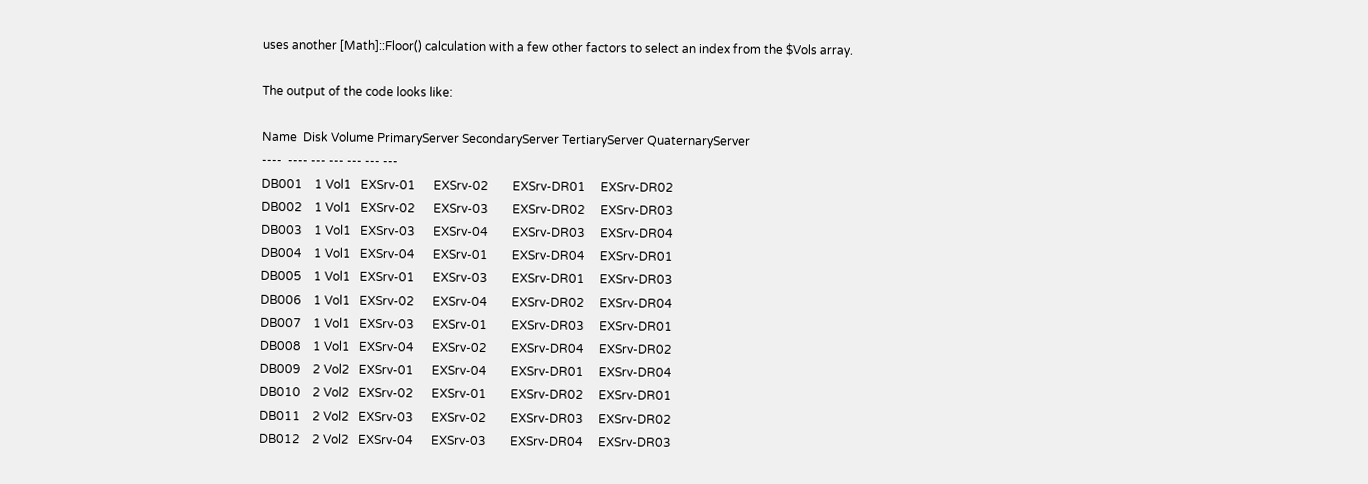uses another [Math]::Floor() calculation with a few other factors to select an index from the $Vols array.

The output of the code looks like:

Name  Disk Volume PrimaryServer SecondaryServer TertiaryServer QuaternaryServer
----  ---- --- --- --- --- ---
DB001    1 Vol1   EXSrv-01      EXSrv-02        EXSrv-DR01     EXSrv-DR02
DB002    1 Vol1   EXSrv-02      EXSrv-03        EXSrv-DR02     EXSrv-DR03
DB003    1 Vol1   EXSrv-03      EXSrv-04        EXSrv-DR03     EXSrv-DR04
DB004    1 Vol1   EXSrv-04      EXSrv-01        EXSrv-DR04     EXSrv-DR01
DB005    1 Vol1   EXSrv-01      EXSrv-03        EXSrv-DR01     EXSrv-DR03
DB006    1 Vol1   EXSrv-02      EXSrv-04        EXSrv-DR02     EXSrv-DR04
DB007    1 Vol1   EXSrv-03      EXSrv-01        EXSrv-DR03     EXSrv-DR01
DB008    1 Vol1   EXSrv-04      EXSrv-02        EXSrv-DR04     EXSrv-DR02
DB009    2 Vol2   EXSrv-01      EXSrv-04        EXSrv-DR01     EXSrv-DR04
DB010    2 Vol2   EXSrv-02      EXSrv-01        EXSrv-DR02     EXSrv-DR01
DB011    2 Vol2   EXSrv-03      EXSrv-02        EXSrv-DR03     EXSrv-DR02
DB012    2 Vol2   EXSrv-04      EXSrv-03        EXSrv-DR04     EXSrv-DR03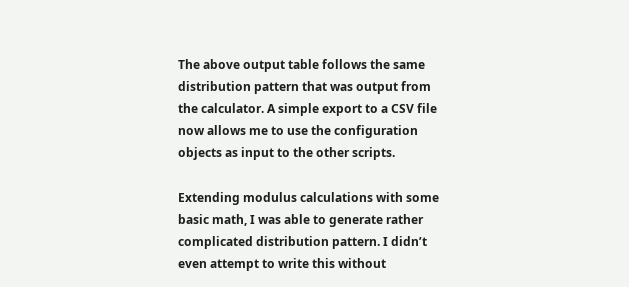The above output table follows the same distribution pattern that was output from the calculator. A simple export to a CSV file now allows me to use the configuration objects as input to the other scripts.

Extending modulus calculations with some basic math, I was able to generate rather complicated distribution pattern. I didn’t even attempt to write this without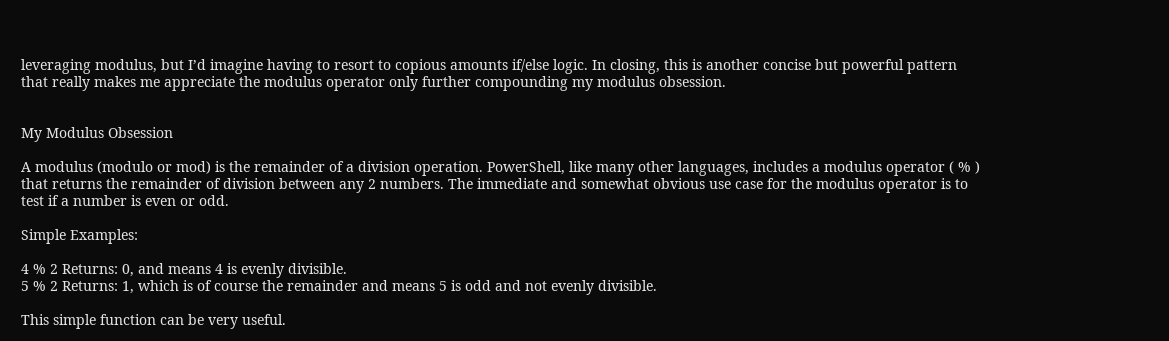leveraging modulus, but I’d imagine having to resort to copious amounts if/else logic. In closing, this is another concise but powerful pattern that really makes me appreciate the modulus operator only further compounding my modulus obsession.


My Modulus Obsession

A modulus (modulo or mod) is the remainder of a division operation. PowerShell, like many other languages, includes a modulus operator ( % ) that returns the remainder of division between any 2 numbers. The immediate and somewhat obvious use case for the modulus operator is to test if a number is even or odd.

Simple Examples:

4 % 2 Returns: 0, and means 4 is evenly divisible.
5 % 2 Returns: 1, which is of course the remainder and means 5 is odd and not evenly divisible.

This simple function can be very useful.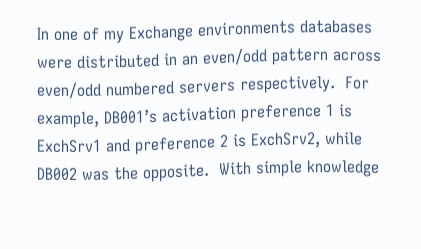In one of my Exchange environments databases were distributed in an even/odd pattern across even/odd numbered servers respectively.  For example, DB001’s activation preference 1 is ExchSrv1 and preference 2 is ExchSrv2, while DB002 was the opposite.  With simple knowledge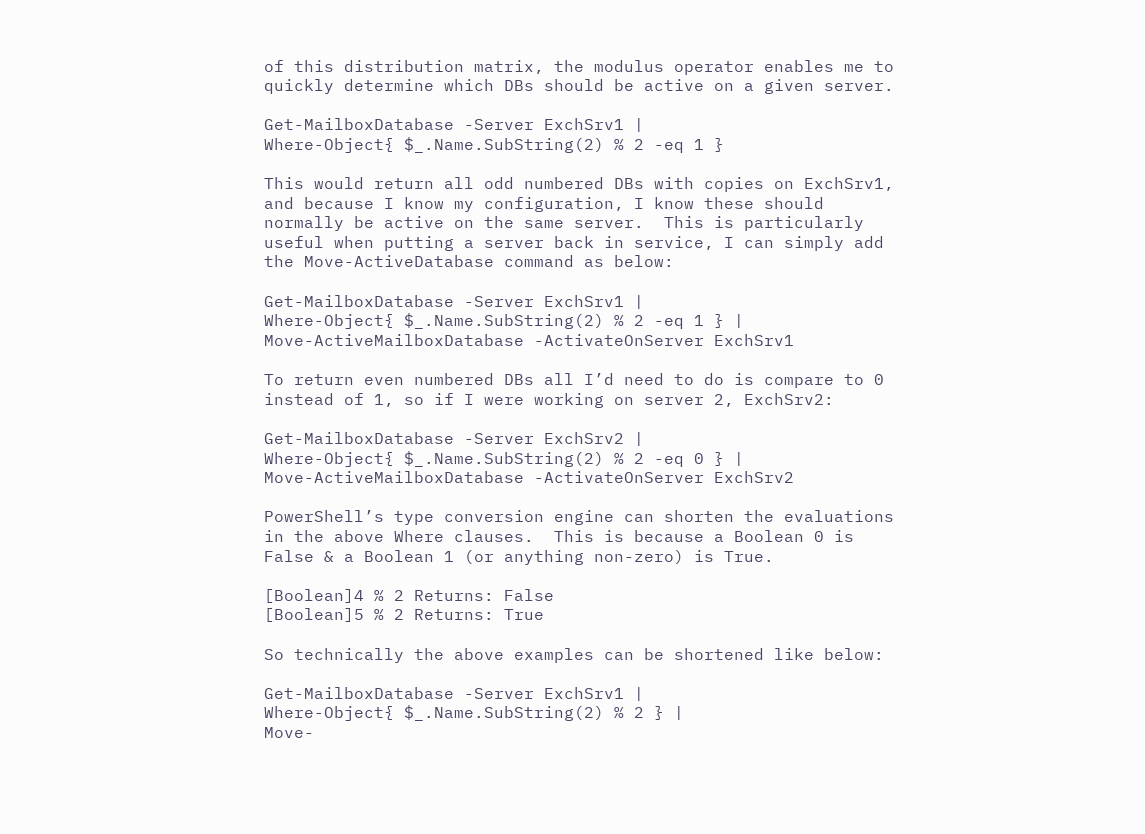of this distribution matrix, the modulus operator enables me to quickly determine which DBs should be active on a given server.

Get-MailboxDatabase -Server ExchSrv1 |
Where-Object{ $_.Name.SubString(2) % 2 -eq 1 }

This would return all odd numbered DBs with copies on ExchSrv1, and because I know my configuration, I know these should normally be active on the same server.  This is particularly useful when putting a server back in service, I can simply add the Move-ActiveDatabase command as below:

Get-MailboxDatabase -Server ExchSrv1 |
Where-Object{ $_.Name.SubString(2) % 2 -eq 1 } |
Move-ActiveMailboxDatabase -ActivateOnServer ExchSrv1

To return even numbered DBs all I’d need to do is compare to 0 instead of 1, so if I were working on server 2, ExchSrv2:

Get-MailboxDatabase -Server ExchSrv2 |
Where-Object{ $_.Name.SubString(2) % 2 -eq 0 } |
Move-ActiveMailboxDatabase -ActivateOnServer ExchSrv2

PowerShell’s type conversion engine can shorten the evaluations in the above Where clauses.  This is because a Boolean 0 is False & a Boolean 1 (or anything non-zero) is True.

[Boolean]4 % 2 Returns: False
[Boolean]5 % 2 Returns: True

So technically the above examples can be shortened like below:

Get-MailboxDatabase -Server ExchSrv1 |
Where-Object{ $_.Name.SubString(2) % 2 } |
Move-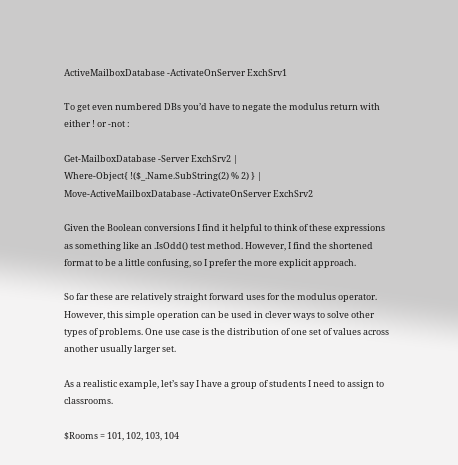ActiveMailboxDatabase -ActivateOnServer ExchSrv1

To get even numbered DBs you’d have to negate the modulus return with either ! or -not :

Get-MailboxDatabase -Server ExchSrv2 |
Where-Object{ !($_.Name.SubString(2) % 2) } |
Move-ActiveMailboxDatabase -ActivateOnServer ExchSrv2

Given the Boolean conversions I find it helpful to think of these expressions as something like an .IsOdd() test method. However, I find the shortened format to be a little confusing, so I prefer the more explicit approach.

So far these are relatively straight forward uses for the modulus operator.  However, this simple operation can be used in clever ways to solve other types of problems. One use case is the distribution of one set of values across another usually larger set.

As a realistic example, let’s say I have a group of students I need to assign to classrooms.

$Rooms = 101, 102, 103, 104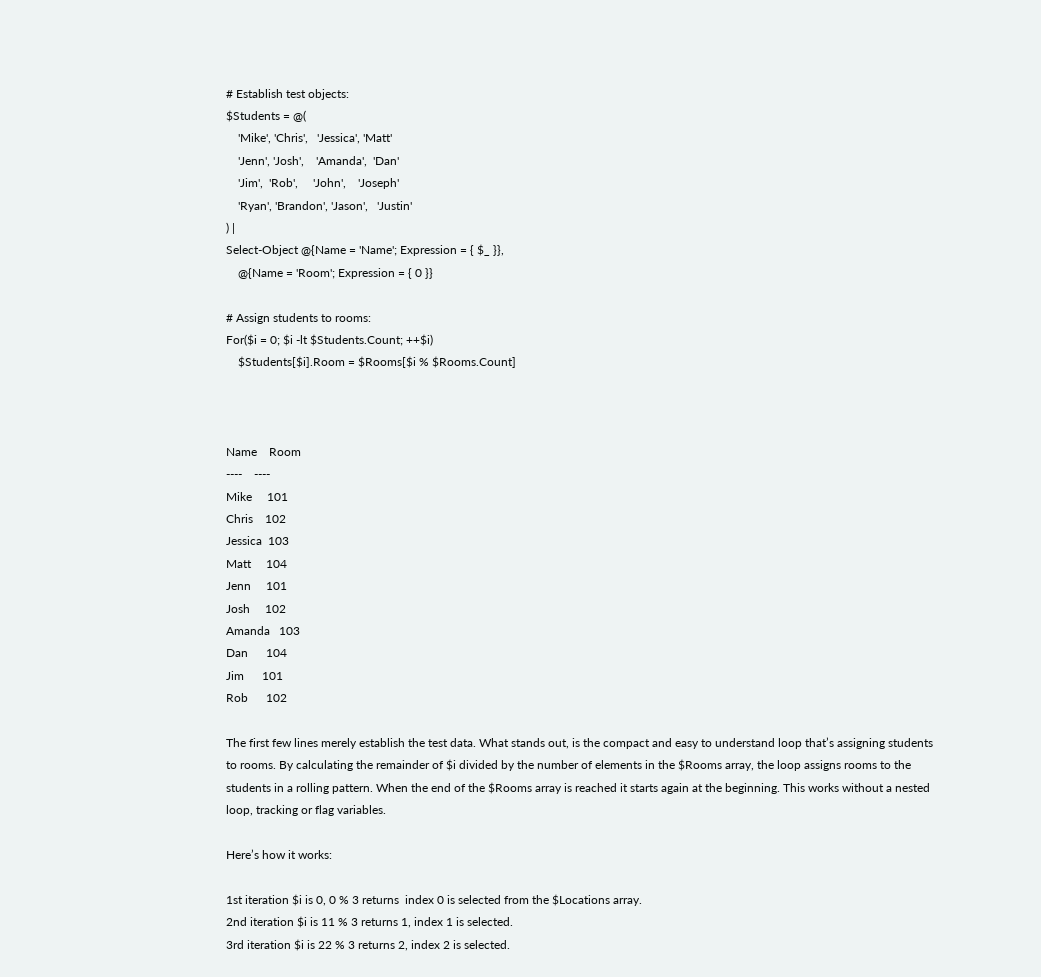# Establish test objects:
$Students = @(
    'Mike', 'Chris',   'Jessica', 'Matt'
    'Jenn', 'Josh',    'Amanda',  'Dan'
    'Jim',  'Rob',     'John',    'Joseph'
    'Ryan', 'Brandon', 'Jason',   'Justin'
) |
Select-Object @{Name = 'Name'; Expression = { $_ }},
    @{Name = 'Room'; Expression = { 0 }}

# Assign students to rooms:
For($i = 0; $i -lt $Students.Count; ++$i)
    $Students[$i].Room = $Rooms[$i % $Rooms.Count]



Name    Room
----    ----
Mike     101
Chris    102
Jessica  103
Matt     104
Jenn     101
Josh     102
Amanda   103
Dan      104
Jim      101
Rob      102

The first few lines merely establish the test data. What stands out, is the compact and easy to understand loop that’s assigning students to rooms. By calculating the remainder of $i divided by the number of elements in the $Rooms array, the loop assigns rooms to the students in a rolling pattern. When the end of the $Rooms array is reached it starts again at the beginning. This works without a nested loop, tracking or flag variables.

Here’s how it works:

1st iteration $i is 0, 0 % 3 returns  index 0 is selected from the $Locations array.
2nd iteration $i is 11 % 3 returns 1, index 1 is selected.
3rd iteration $i is 22 % 3 returns 2, index 2 is selected.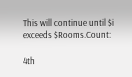This will continue until $i exceeds $Rooms.Count:

4th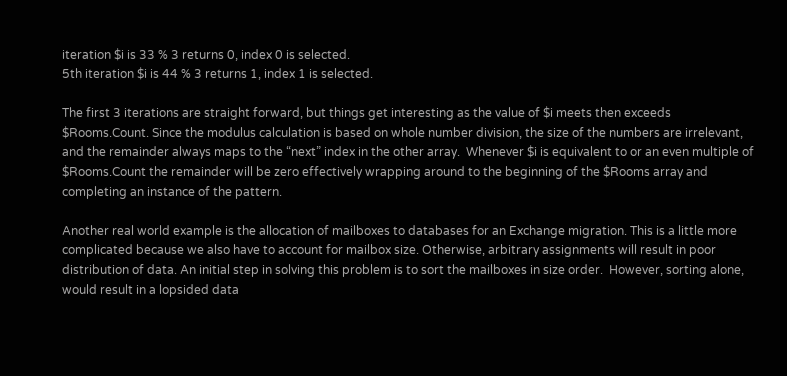iteration $i is 33 % 3 returns 0, index 0 is selected.
5th iteration $i is 44 % 3 returns 1, index 1 is selected.

The first 3 iterations are straight forward, but things get interesting as the value of $i meets then exceeds $Rooms.Count. Since the modulus calculation is based on whole number division, the size of the numbers are irrelevant, and the remainder always maps to the “next” index in the other array.  Whenever $i is equivalent to or an even multiple of $Rooms.Count the remainder will be zero effectively wrapping around to the beginning of the $Rooms array and completing an instance of the pattern.

Another real world example is the allocation of mailboxes to databases for an Exchange migration. This is a little more complicated because we also have to account for mailbox size. Otherwise, arbitrary assignments will result in poor distribution of data. An initial step in solving this problem is to sort the mailboxes in size order.  However, sorting alone, would result in a lopsided data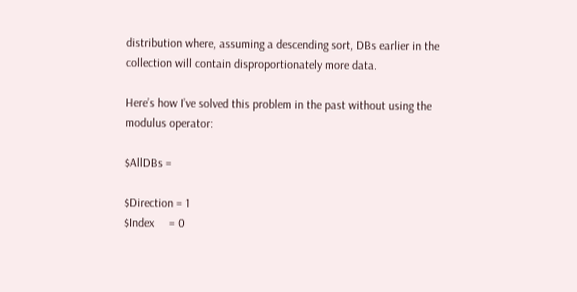distribution where, assuming a descending sort, DBs earlier in the collection will contain disproportionately more data.

Here’s how I’ve solved this problem in the past without using the modulus operator:

$AllDBs =

$Direction = 1
$Index     = 0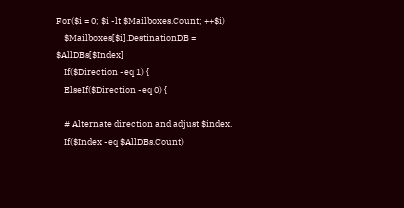For($i = 0; $i -lt $Mailboxes.Count; ++$i)
    $Mailboxes[$i].DestinationDB = $AllDBs[$Index]
    If($Direction -eq 1) {
    ElseIf($Direction -eq 0) {

    # Alternate direction and adjust $index.
    If($Index -eq $AllDBs.Count)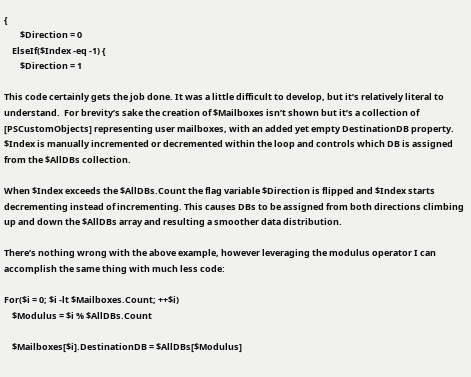{
        $Direction = 0
    ElseIf($Index -eq -1) {
        $Direction = 1

This code certainly gets the job done. It was a little difficult to develop, but it’s relatively literal to understand.  For brevity’s sake the creation of $Mailboxes isn’t shown but it’s a collection of [PSCustomObjects] representing user mailboxes, with an added yet empty DestinationDB property. $Index is manually incremented or decremented within the loop and controls which DB is assigned from the $AllDBs collection.

When $Index exceeds the $AllDBs.Count the flag variable $Direction is flipped and $Index starts decrementing instead of incrementing. This causes DBs to be assigned from both directions climbing up and down the $AllDBs array and resulting a smoother data distribution.

There’s nothing wrong with the above example, however leveraging the modulus operator I can accomplish the same thing with much less code:

For($i = 0; $i -lt $Mailboxes.Count; ++$i)
    $Modulus = $i % $AllDBs.Count

    $Mailboxes[$i].DestinationDB = $AllDBs[$Modulus]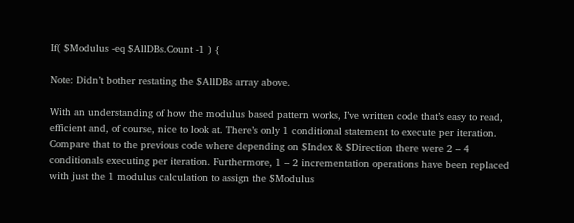If( $Modulus -eq $AllDBs.Count -1 ) {

Note: Didn’t bother restating the $AllDBs array above.

With an understanding of how the modulus based pattern works, I’ve written code that’s easy to read, efficient and, of course, nice to look at. There’s only 1 conditional statement to execute per iteration. Compare that to the previous code where depending on $Index & $Direction there were 2 – 4 conditionals executing per iteration. Furthermore, 1 – 2 incrementation operations have been replaced with just the 1 modulus calculation to assign the $Modulus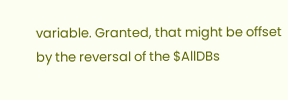variable. Granted, that might be offset by the reversal of the $AllDBs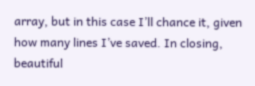array, but in this case I’ll chance it, given how many lines I’ve saved. In closing, beautiful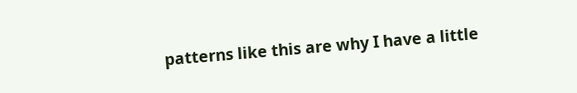patterns like this are why I have a little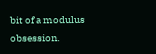bit of a modulus obsession.